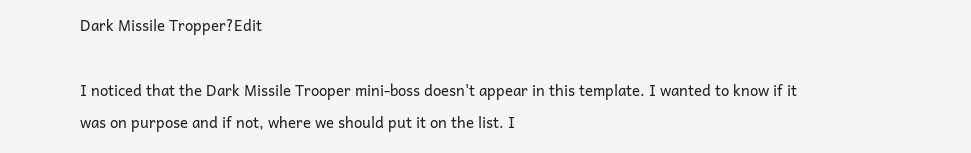Dark Missile Tropper?Edit

I noticed that the Dark Missile Trooper mini-boss doesn't appear in this template. I wanted to know if it was on purpose and if not, where we should put it on the list. I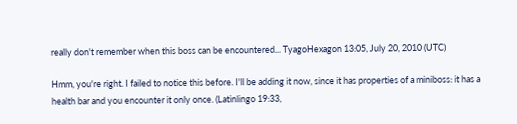really don't remember when this boss can be encountered... TyagoHexagon 13:05, July 20, 2010 (UTC)

Hmm, you're right. I failed to notice this before. I'll be adding it now, since it has properties of a miniboss: it has a health bar and you encounter it only once. (Latinlingo 19:33,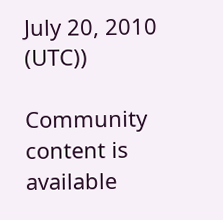July 20, 2010 (UTC))

Community content is available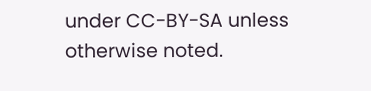under CC-BY-SA unless otherwise noted.